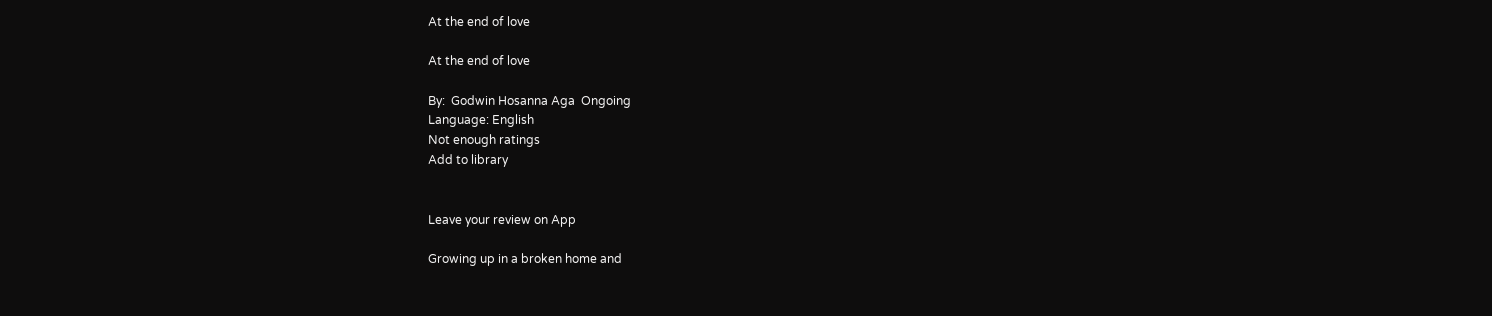At the end of love

At the end of love

By:  Godwin Hosanna Aga  Ongoing
Language: English
Not enough ratings
Add to library


Leave your review on App

Growing up in a broken home and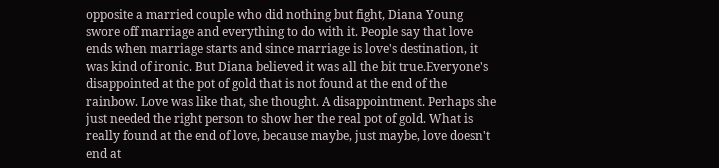opposite a married couple who did nothing but fight, Diana Young swore off marriage and everything to do with it. People say that love ends when marriage starts and since marriage is love's destination, it was kind of ironic. But Diana believed it was all the bit true.Everyone's disappointed at the pot of gold that is not found at the end of the rainbow. Love was like that, she thought. A disappointment. Perhaps she just needed the right person to show her the real pot of gold. What is really found at the end of love, because maybe, just maybe, love doesn't end at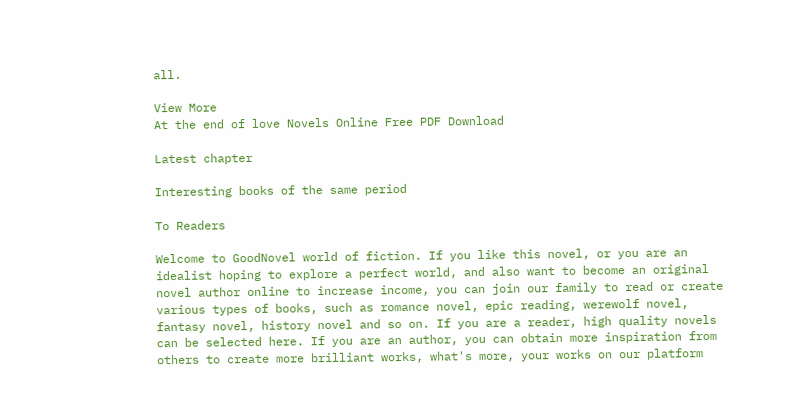all.

View More
At the end of love Novels Online Free PDF Download

Latest chapter

Interesting books of the same period

To Readers

Welcome to GoodNovel world of fiction. If you like this novel, or you are an idealist hoping to explore a perfect world, and also want to become an original novel author online to increase income, you can join our family to read or create various types of books, such as romance novel, epic reading, werewolf novel, fantasy novel, history novel and so on. If you are a reader, high quality novels can be selected here. If you are an author, you can obtain more inspiration from others to create more brilliant works, what's more, your works on our platform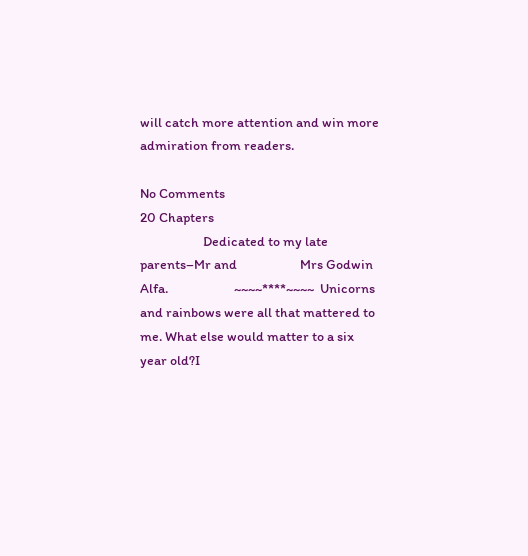will catch more attention and win more admiration from readers.

No Comments
20 Chapters
                     Dedicated to my late parents–Mr and                     Mrs Godwin Alfa.                      ~~~~****~~~~  Unicorns and rainbows were all that mattered to me. What else would matter to a six year old?I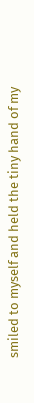smiled to myself and held the tiny hand of my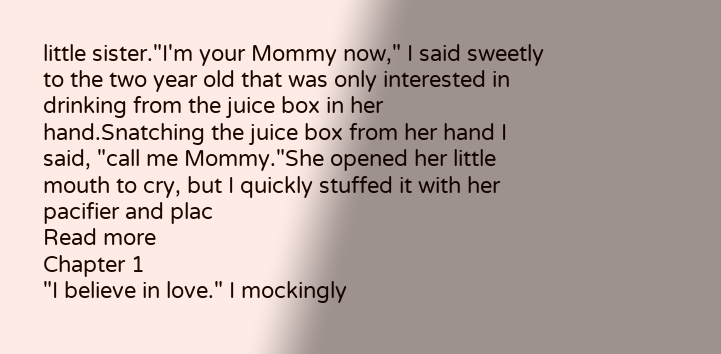little sister."I'm your Mommy now," I said sweetly to the two year old that was only interested in drinking from the juice box in her hand.Snatching the juice box from her hand I said, "call me Mommy."She opened her little mouth to cry, but I quickly stuffed it with her pacifier and plac
Read more
Chapter 1
"I believe in love." I mockingly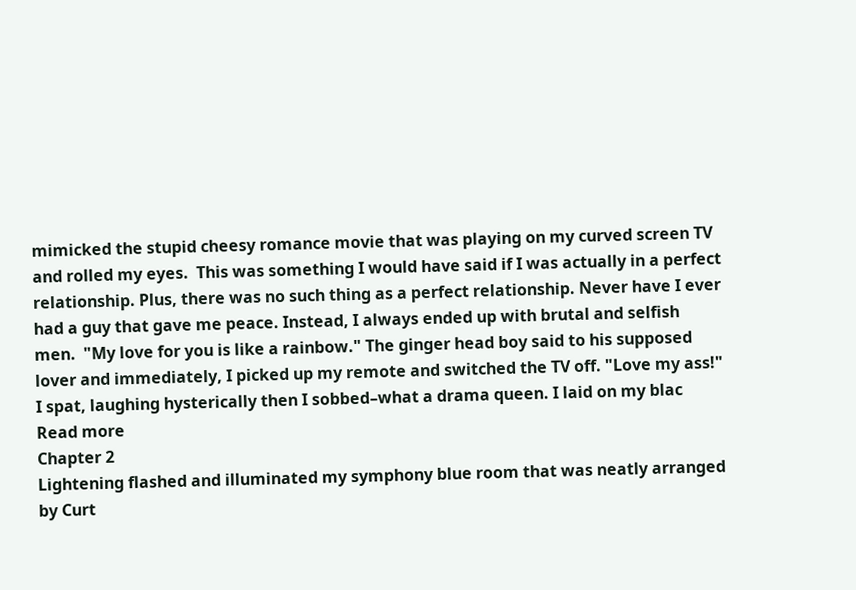mimicked the stupid cheesy romance movie that was playing on my curved screen TV and rolled my eyes.  This was something I would have said if I was actually in a perfect relationship. Plus, there was no such thing as a perfect relationship. Never have I ever had a guy that gave me peace. Instead, I always ended up with brutal and selfish men.  "My love for you is like a rainbow." The ginger head boy said to his supposed lover and immediately, I picked up my remote and switched the TV off. "Love my ass!" I spat, laughing hysterically then I sobbed–what a drama queen. I laid on my blac
Read more
Chapter 2
Lightening flashed and illuminated my symphony blue room that was neatly arranged by Curt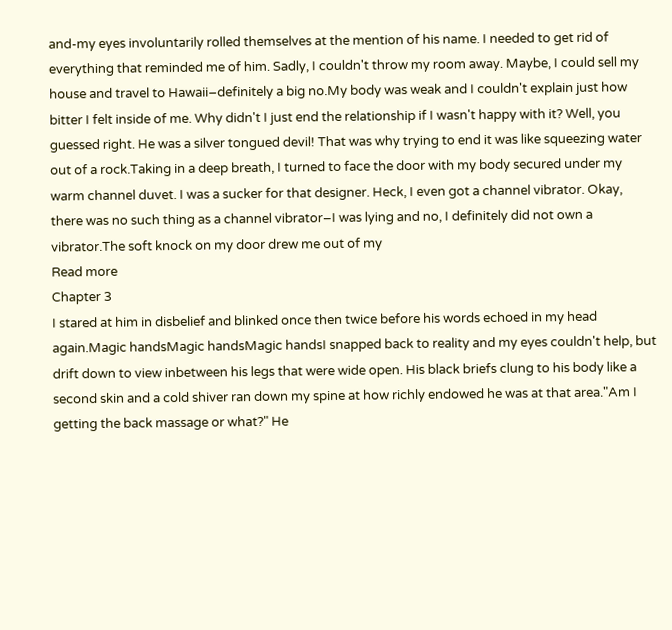and-my eyes involuntarily rolled themselves at the mention of his name. I needed to get rid of everything that reminded me of him. Sadly, I couldn't throw my room away. Maybe, I could sell my house and travel to Hawaii–definitely a big no.My body was weak and I couldn't explain just how bitter I felt inside of me. Why didn't I just end the relationship if I wasn't happy with it? Well, you guessed right. He was a silver tongued devil! That was why trying to end it was like squeezing water out of a rock.Taking in a deep breath, I turned to face the door with my body secured under my warm channel duvet. I was a sucker for that designer. Heck, I even got a channel vibrator. Okay, there was no such thing as a channel vibrator–I was lying and no, I definitely did not own a vibrator.The soft knock on my door drew me out of my
Read more
Chapter 3
I stared at him in disbelief and blinked once then twice before his words echoed in my head again.Magic handsMagic handsMagic handsI snapped back to reality and my eyes couldn't help, but drift down to view inbetween his legs that were wide open. His black briefs clung to his body like a second skin and a cold shiver ran down my spine at how richly endowed he was at that area."Am I getting the back massage or what?" He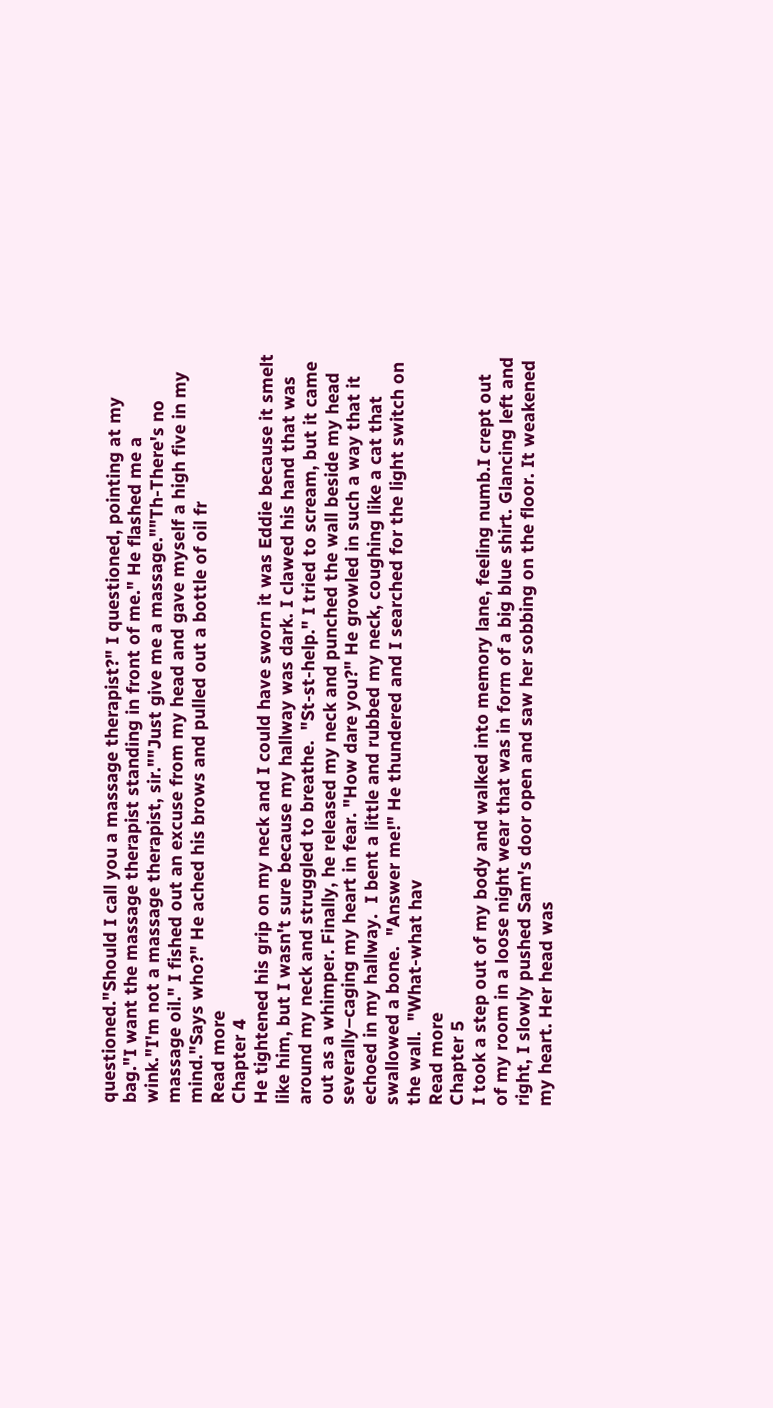questioned."Should I call you a massage therapist?" I questioned, pointing at my bag."I want the massage therapist standing in front of me." He flashed me a wink."I'm not a massage therapist, sir.""Just give me a massage.""Th-There's no massage oil." I fished out an excuse from my head and gave myself a high five in my mind."Says who?" He ached his brows and pulled out a bottle of oil fr
Read more
Chapter 4
He tightened his grip on my neck and I could have sworn it was Eddie because it smelt like him, but I wasn't sure because my hallway was dark. I clawed his hand that was around my neck and struggled to breathe.  "St-st-help." I tried to scream, but it came out as a whimper. Finally, he released my neck and punched the wall beside my head severally–caging my heart in fear. "How dare you?" He growled in such a way that it echoed in my hallway.  I bent a little and rubbed my neck, coughing like a cat that swallowed a bone.  "Answer me!" He thundered and I searched for the light switch on the wall.  "What-what hav
Read more
Chapter 5
I took a step out of my body and walked into memory lane, feeling numb.I crept out of my room in a loose night wear that was in form of a big blue shirt. Glancing left and right, I slowly pushed Sam's door open and saw her sobbing on the floor. It weakened my heart. Her head was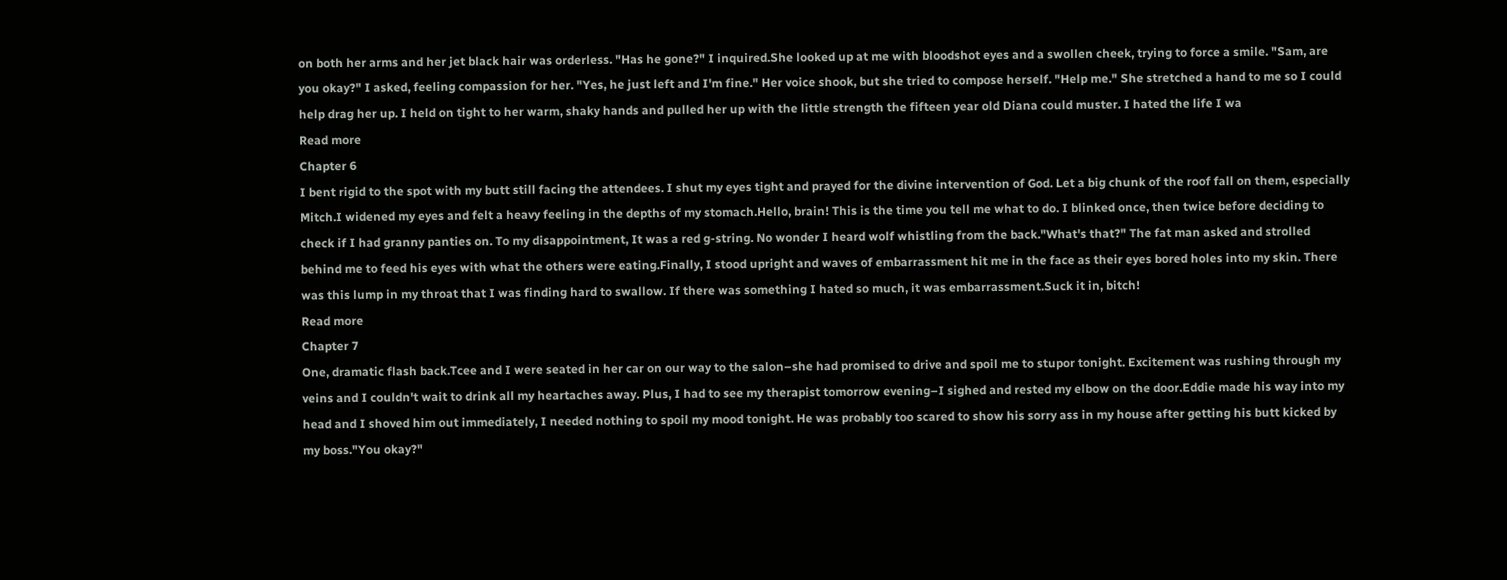on both her arms and her jet black hair was orderless. "Has he gone?" I inquired.She looked up at me with bloodshot eyes and a swollen cheek, trying to force a smile. "Sam, are you okay?" I asked, feeling compassion for her. "Yes, he just left and I'm fine." Her voice shook, but she tried to compose herself. "Help me." She stretched a hand to me so I could help drag her up. I held on tight to her warm, shaky hands and pulled her up with the little strength the fifteen year old Diana could muster. I hated the life I wa
Read more
Chapter 6
I bent rigid to the spot with my butt still facing the attendees. I shut my eyes tight and prayed for the divine intervention of God. Let a big chunk of the roof fall on them, especially Mitch.I widened my eyes and felt a heavy feeling in the depths of my stomach.Hello, brain! This is the time you tell me what to do. I blinked once, then twice before deciding to check if I had granny panties on. To my disappointment, It was a red g-string. No wonder I heard wolf whistling from the back."What's that?" The fat man asked and strolled behind me to feed his eyes with what the others were eating.Finally, I stood upright and waves of embarrassment hit me in the face as their eyes bored holes into my skin. There was this lump in my throat that I was finding hard to swallow. If there was something I hated so much, it was embarrassment.Suck it in, bitch!
Read more
Chapter 7
One, dramatic flash back.Tcee and I were seated in her car on our way to the salon–she had promised to drive and spoil me to stupor tonight. Excitement was rushing through my veins and I couldn't wait to drink all my heartaches away. Plus, I had to see my therapist tomorrow evening–I sighed and rested my elbow on the door.Eddie made his way into my head and I shoved him out immediately, I needed nothing to spoil my mood tonight. He was probably too scared to show his sorry ass in my house after getting his butt kicked by my boss."You okay?"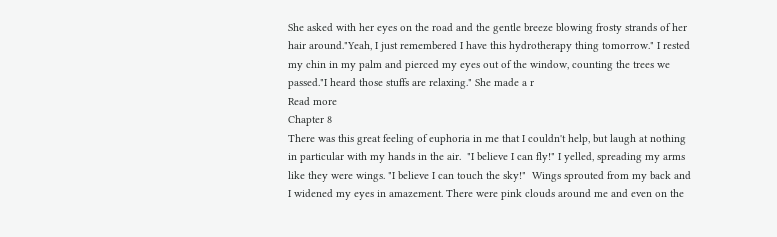She asked with her eyes on the road and the gentle breeze blowing frosty strands of her hair around."Yeah, I just remembered I have this hydrotherapy thing tomorrow." I rested my chin in my palm and pierced my eyes out of the window, counting the trees we passed."I heard those stuffs are relaxing." She made a r
Read more
Chapter 8
There was this great feeling of euphoria in me that I couldn't help, but laugh at nothing in particular with my hands in the air.  "I believe I can fly!" I yelled, spreading my arms like they were wings. "I believe I can touch the sky!"  Wings sprouted from my back and I widened my eyes in amazement. There were pink clouds around me and even on the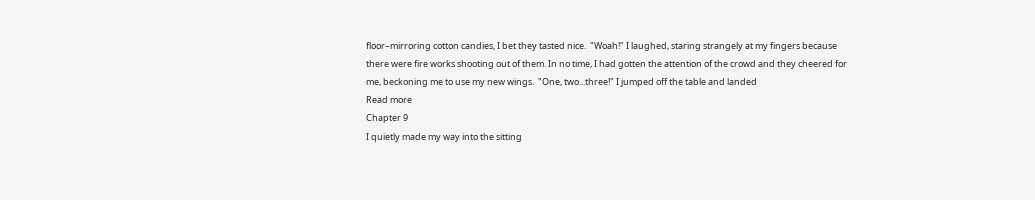floor–mirroring cotton candies, I bet they tasted nice.  "Woah!" I laughed, staring strangely at my fingers because there were fire works shooting out of them. In no time, I had gotten the attention of the crowd and they cheered for me, beckoning me to use my new wings.  "One, two...three!" I jumped off the table and landed
Read more
Chapter 9
I quietly made my way into the sitting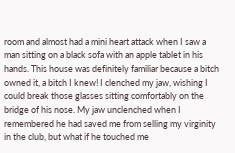room and almost had a mini heart attack when I saw a man sitting on a black sofa with an apple tablet in his hands. This house was definitely familiar because a bitch owned it, a bitch I knew! I clenched my jaw, wishing I could break those glasses sitting comfortably on the bridge of his nose. My jaw unclenched when I remembered he had saved me from selling my virginity in the club, but what if he touched me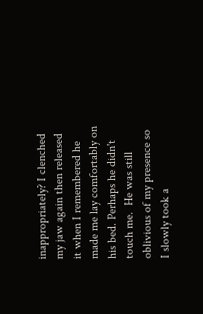inappropriately? I clenched my jaw again then released it when I remembered he made me lay comfortably on his bed. Perhaps he didn't touch me.  He was still oblivious of my presence so I slowly took a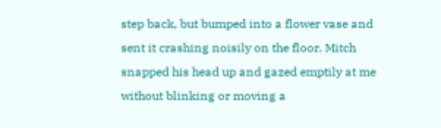step back, but bumped into a flower vase and sent it crashing noisily on the floor. Mitch snapped his head up and gazed emptily at me without blinking or moving a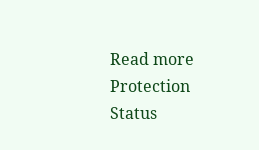Read more Protection Status